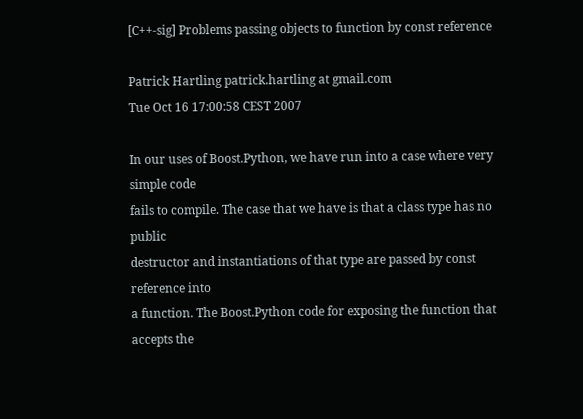[C++-sig] Problems passing objects to function by const reference

Patrick Hartling patrick.hartling at gmail.com
Tue Oct 16 17:00:58 CEST 2007

In our uses of Boost.Python, we have run into a case where very simple code
fails to compile. The case that we have is that a class type has no public
destructor and instantiations of that type are passed by const reference into
a function. The Boost.Python code for exposing the function that accepts the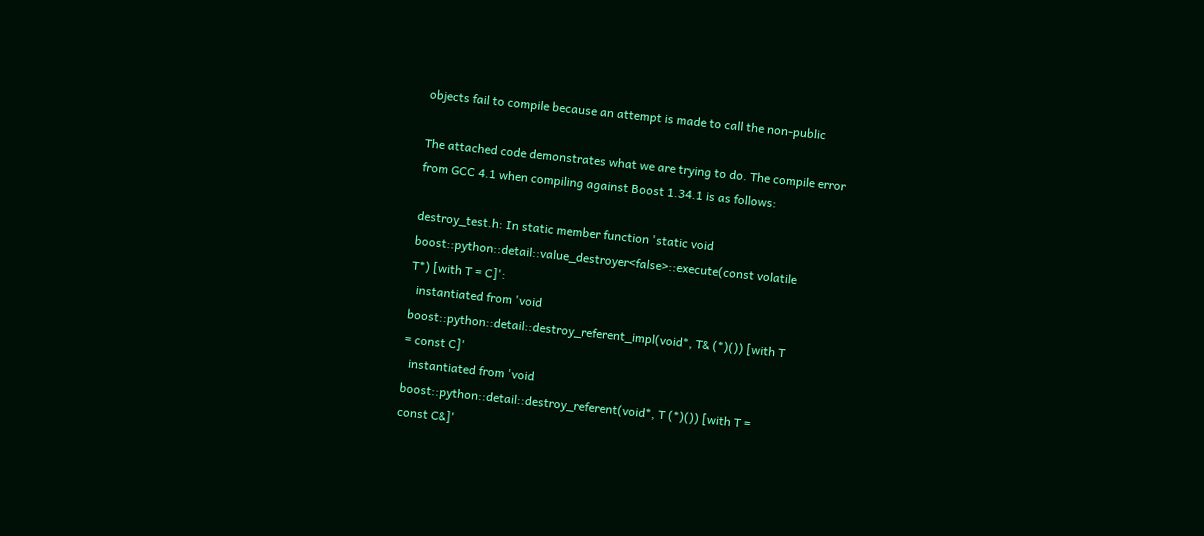objects fail to compile because an attempt is made to call the non-public

The attached code demonstrates what we are trying to do. The compile error
from GCC 4.1 when compiling against Boost 1.34.1 is as follows:

destroy_test.h: In static member function 'static void
boost::python::detail::value_destroyer<false>::execute(const volatile
T*) [with T = C]':
  instantiated from 'void
boost::python::detail::destroy_referent_impl(void*, T& (*)()) [with T
= const C]'
  instantiated from 'void
boost::python::detail::destroy_referent(void*, T (*)()) [with T =
const C&]'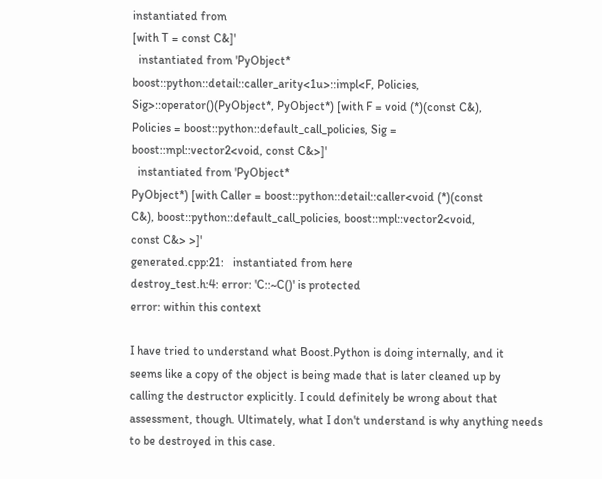instantiated from
[with T = const C&]'
  instantiated from 'PyObject*
boost::python::detail::caller_arity<1u>::impl<F, Policies,
Sig>::operator()(PyObject*, PyObject*) [with F = void (*)(const C&),
Policies = boost::python::default_call_policies, Sig =
boost::mpl::vector2<void, const C&>]'
  instantiated from 'PyObject*
PyObject*) [with Caller = boost::python::detail::caller<void (*)(const
C&), boost::python::default_call_policies, boost::mpl::vector2<void,
const C&> >]'
generated.cpp:21:   instantiated from here
destroy_test.h:4: error: 'C::~C()' is protected
error: within this context

I have tried to understand what Boost.Python is doing internally, and it
seems like a copy of the object is being made that is later cleaned up by
calling the destructor explicitly. I could definitely be wrong about that
assessment, though. Ultimately, what I don't understand is why anything needs
to be destroyed in this case.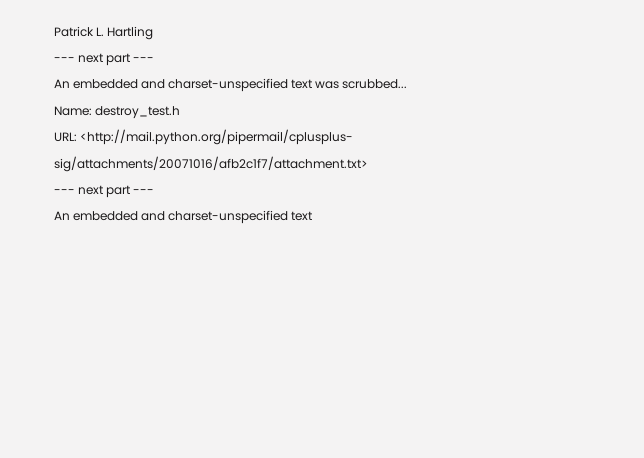Patrick L. Hartling
--- next part ---
An embedded and charset-unspecified text was scrubbed...
Name: destroy_test.h
URL: <http://mail.python.org/pipermail/cplusplus-sig/attachments/20071016/afb2c1f7/attachment.txt>
--- next part ---
An embedded and charset-unspecified text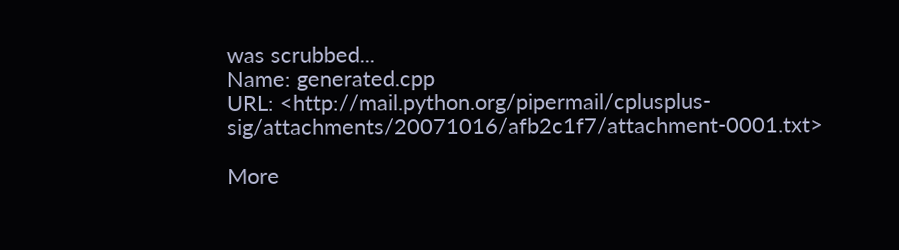was scrubbed...
Name: generated.cpp
URL: <http://mail.python.org/pipermail/cplusplus-sig/attachments/20071016/afb2c1f7/attachment-0001.txt>

More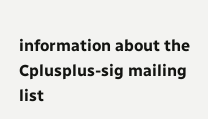information about the Cplusplus-sig mailing list